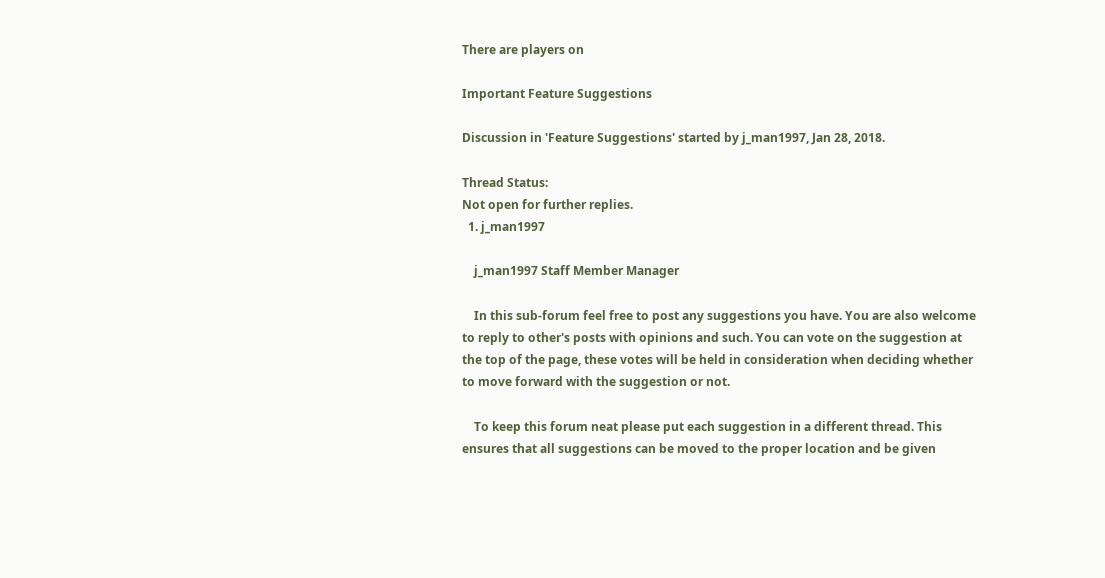There are players on

Important Feature Suggestions

Discussion in 'Feature Suggestions' started by j_man1997, Jan 28, 2018.

Thread Status:
Not open for further replies.
  1. j_man1997

    j_man1997 Staff Member Manager

    In this sub-forum feel free to post any suggestions you have. You are also welcome to reply to other's posts with opinions and such. You can vote on the suggestion at the top of the page, these votes will be held in consideration when deciding whether to move forward with the suggestion or not.

    To keep this forum neat please put each suggestion in a different thread. This ensures that all suggestions can be moved to the proper location and be given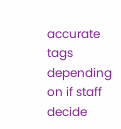accurate tags depending on if staff decide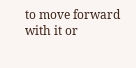to move forward with it or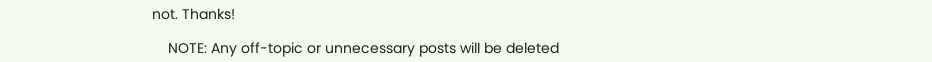not. Thanks!

    NOTE: Any off-topic or unnecessary posts will be deleted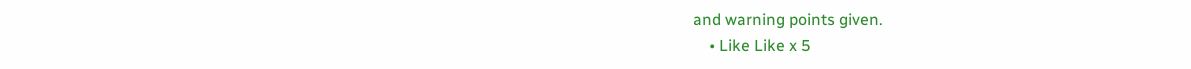and warning points given.
    • Like Like x 5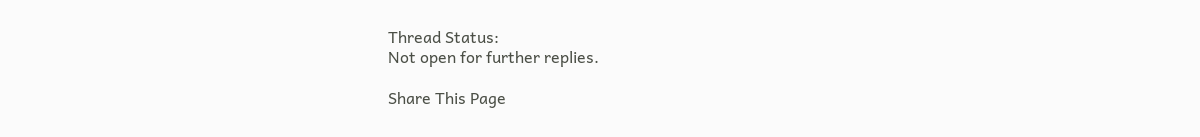Thread Status:
Not open for further replies.

Share This Page